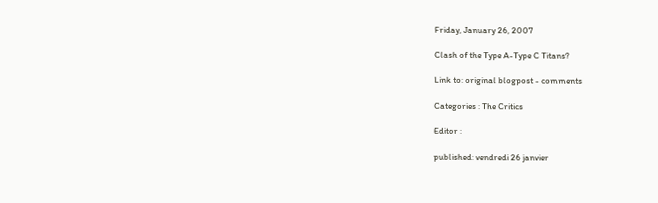Friday, January 26, 2007

Clash of the Type A-Type C Titans?

Link to: original blogpost - comments

Categories : The Critics

Editor :

published: vendredi 26 janvier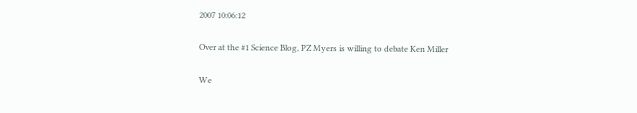2007 10:06:12

Over at the #1 Science Blog, PZ Myers is willing to debate Ken Miller

We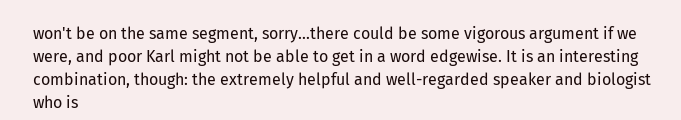won't be on the same segment, sorry…there could be some vigorous argument if we were, and poor Karl might not be able to get in a word edgewise. It is an interesting combination, though: the extremely helpful and well-regarded speaker and biologist who is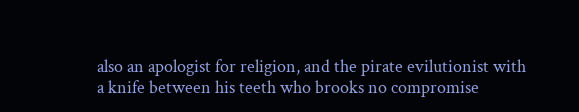also an apologist for religion, and the pirate evilutionist with a knife between his teeth who brooks no compromise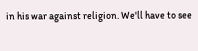in his war against religion. We'll have to see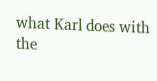what Karl does with the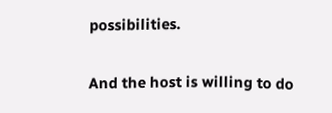possibilities.

And the host is willing to do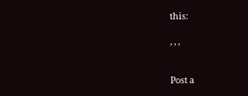this:

, , ,


Post a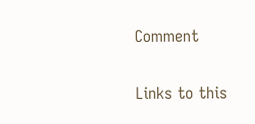Comment

Links to this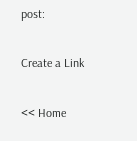post:

Create a Link

<< Home